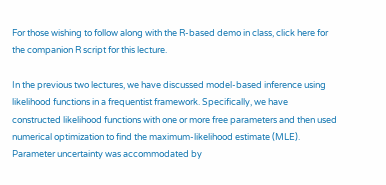For those wishing to follow along with the R-based demo in class, click here for the companion R script for this lecture.

In the previous two lectures, we have discussed model-based inference using likelihood functions in a frequentist framework. Specifically, we have constructed likelihood functions with one or more free parameters and then used numerical optimization to find the maximum-likelihood estimate (MLE). Parameter uncertainty was accommodated by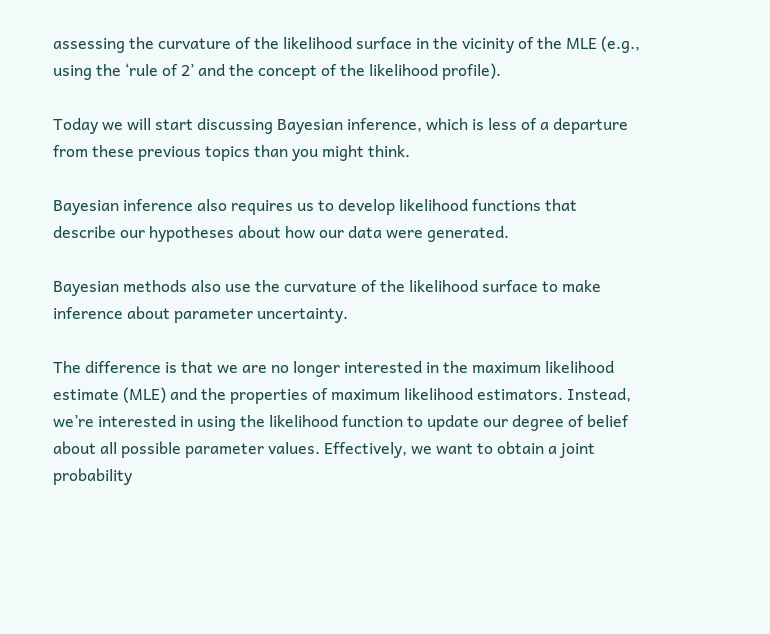assessing the curvature of the likelihood surface in the vicinity of the MLE (e.g., using the ‘rule of 2’ and the concept of the likelihood profile).

Today we will start discussing Bayesian inference, which is less of a departure from these previous topics than you might think.

Bayesian inference also requires us to develop likelihood functions that describe our hypotheses about how our data were generated.

Bayesian methods also use the curvature of the likelihood surface to make inference about parameter uncertainty.

The difference is that we are no longer interested in the maximum likelihood estimate (MLE) and the properties of maximum likelihood estimators. Instead, we’re interested in using the likelihood function to update our degree of belief about all possible parameter values. Effectively, we want to obtain a joint probability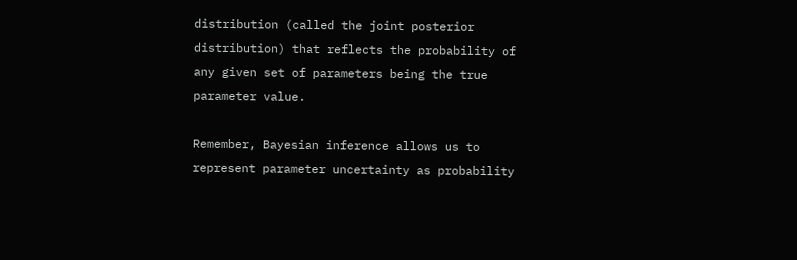distribution (called the joint posterior distribution) that reflects the probability of any given set of parameters being the true parameter value.

Remember, Bayesian inference allows us to represent parameter uncertainty as probability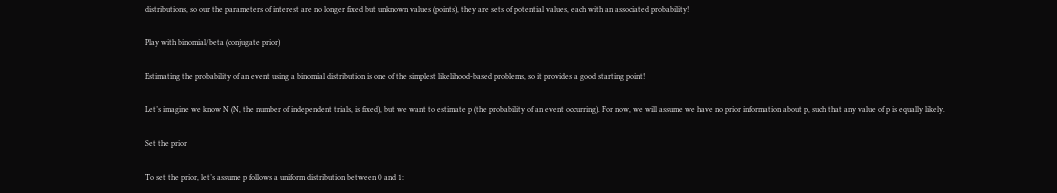distributions, so our the parameters of interest are no longer fixed but unknown values (points), they are sets of potential values, each with an associated probability!

Play with binomial/beta (conjugate prior)

Estimating the probability of an event using a binomial distribution is one of the simplest likelihood-based problems, so it provides a good starting point!

Let’s imagine we know N (N, the number of independent trials, is fixed), but we want to estimate p (the probability of an event occurring). For now, we will assume we have no prior information about p, such that any value of p is equally likely.

Set the prior

To set the prior, let’s assume p follows a uniform distribution between 0 and 1: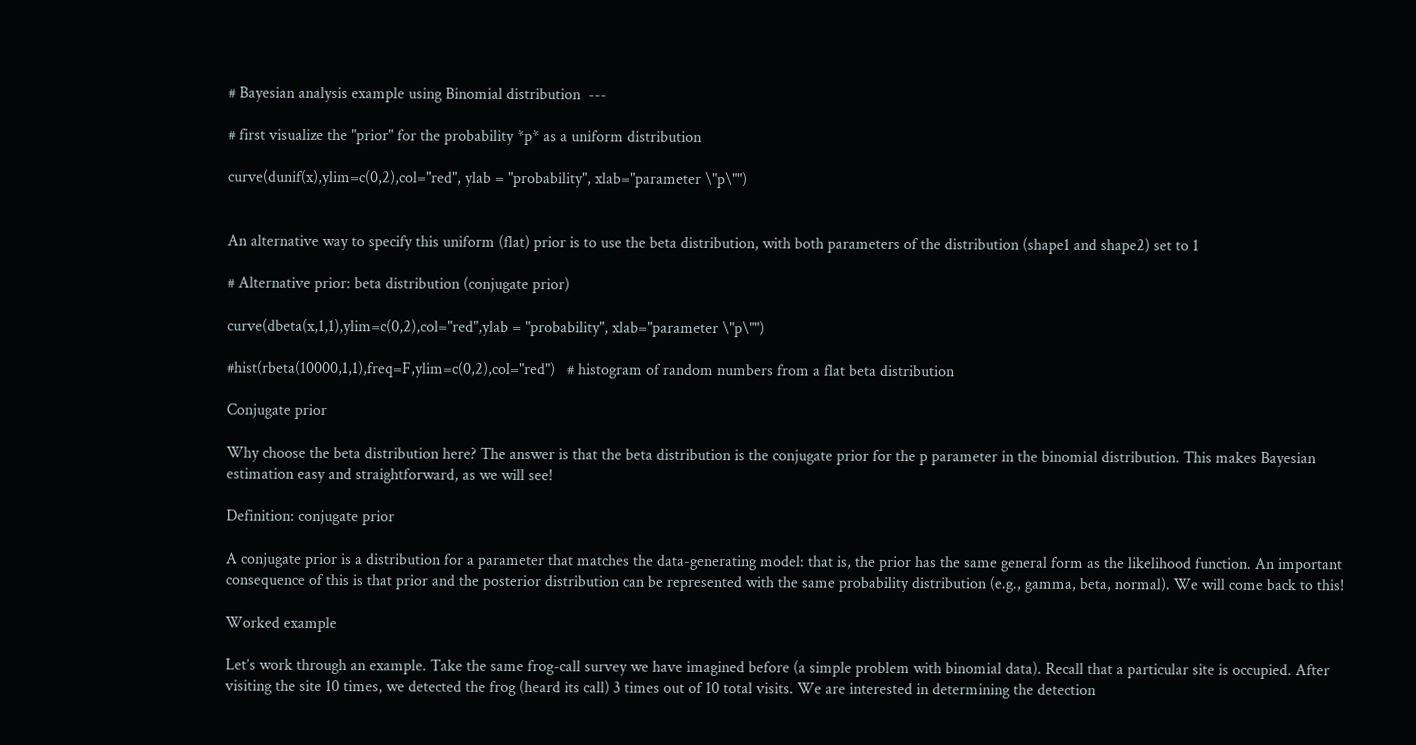# Bayesian analysis example using Binomial distribution  ---

# first visualize the "prior" for the probability *p* as a uniform distribution

curve(dunif(x),ylim=c(0,2),col="red", ylab = "probability", xlab="parameter \"p\"")


An alternative way to specify this uniform (flat) prior is to use the beta distribution, with both parameters of the distribution (shape1 and shape2) set to 1

# Alternative prior: beta distribution (conjugate prior)

curve(dbeta(x,1,1),ylim=c(0,2),col="red",ylab = "probability", xlab="parameter \"p\"")

#hist(rbeta(10000,1,1),freq=F,ylim=c(0,2),col="red")   # histogram of random numbers from a flat beta distribution

Conjugate prior

Why choose the beta distribution here? The answer is that the beta distribution is the conjugate prior for the p parameter in the binomial distribution. This makes Bayesian estimation easy and straightforward, as we will see!

Definition: conjugate prior

A conjugate prior is a distribution for a parameter that matches the data-generating model: that is, the prior has the same general form as the likelihood function. An important consequence of this is that prior and the posterior distribution can be represented with the same probability distribution (e.g., gamma, beta, normal). We will come back to this!

Worked example

Let’s work through an example. Take the same frog-call survey we have imagined before (a simple problem with binomial data). Recall that a particular site is occupied. After visiting the site 10 times, we detected the frog (heard its call) 3 times out of 10 total visits. We are interested in determining the detection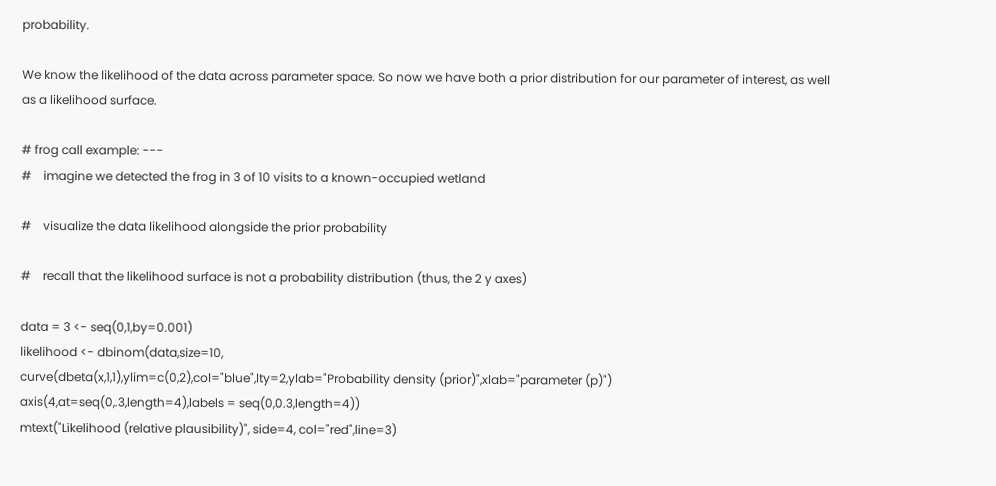probability.

We know the likelihood of the data across parameter space. So now we have both a prior distribution for our parameter of interest, as well as a likelihood surface.

# frog call example: ---
#    imagine we detected the frog in 3 of 10 visits to a known-occupied wetland

#    visualize the data likelihood alongside the prior probability

#    recall that the likelihood surface is not a probability distribution (thus, the 2 y axes)

data = 3 <- seq(0,1,by=0.001)
likelihood <- dbinom(data,size=10,
curve(dbeta(x,1,1),ylim=c(0,2),col="blue",lty=2,ylab="Probability density (prior)",xlab="parameter (p)")
axis(4,at=seq(0,.3,length=4),labels = seq(0,0.3,length=4))
mtext("Likelihood (relative plausibility)", side=4, col="red",line=3)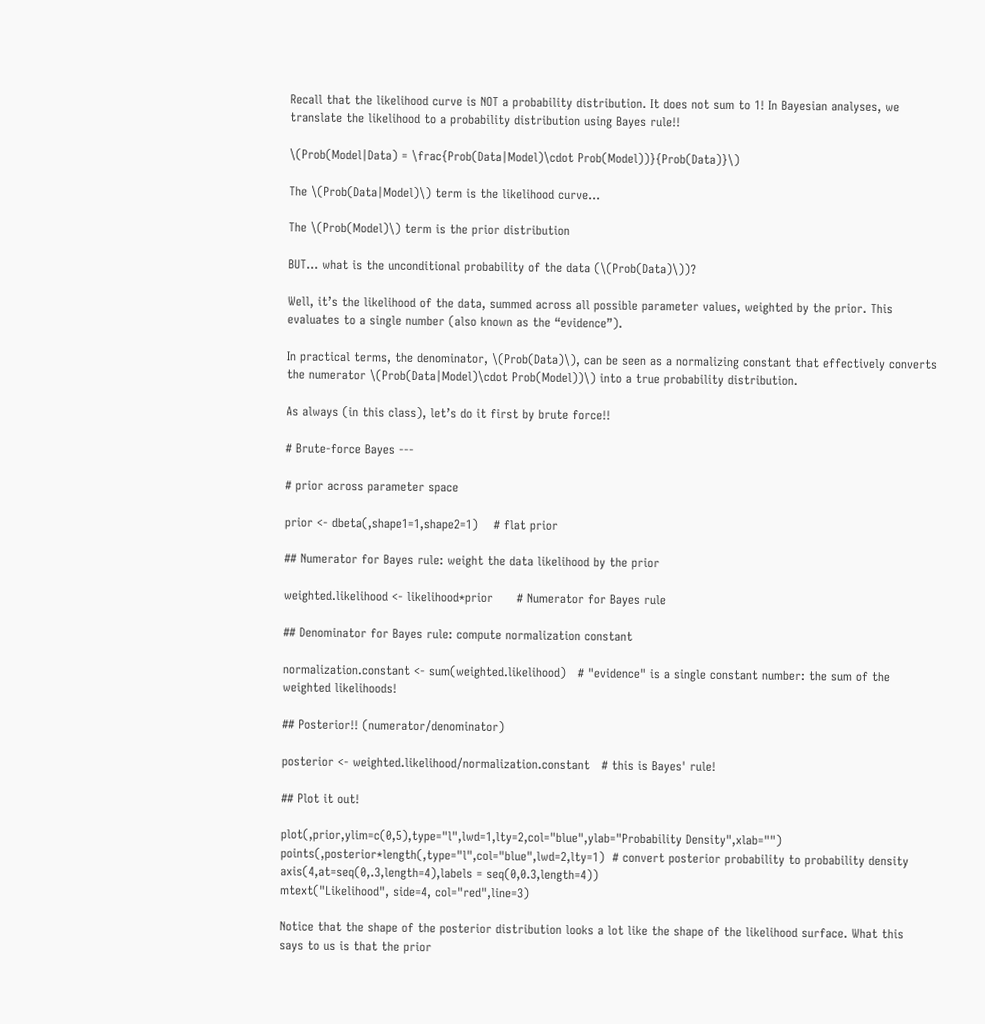Recall that the likelihood curve is NOT a probability distribution. It does not sum to 1! In Bayesian analyses, we translate the likelihood to a probability distribution using Bayes rule!!

\(Prob(Model|Data) = \frac{Prob(Data|Model)\cdot Prob(Model))}{Prob(Data)}\)

The \(Prob(Data|Model)\) term is the likelihood curve…

The \(Prob(Model)\) term is the prior distribution

BUT… what is the unconditional probability of the data (\(Prob(Data)\))?

Well, it’s the likelihood of the data, summed across all possible parameter values, weighted by the prior. This evaluates to a single number (also known as the “evidence”).

In practical terms, the denominator, \(Prob(Data)\), can be seen as a normalizing constant that effectively converts the numerator \(Prob(Data|Model)\cdot Prob(Model))\) into a true probability distribution.

As always (in this class), let’s do it first by brute force!!

# Brute-force Bayes ---

# prior across parameter space

prior <- dbeta(,shape1=1,shape2=1)    # flat prior

## Numerator for Bayes rule: weight the data likelihood by the prior

weighted.likelihood <- likelihood*prior      # Numerator for Bayes rule

## Denominator for Bayes rule: compute normalization constant

normalization.constant <- sum(weighted.likelihood)   # "evidence" is a single constant number: the sum of the weighted likelihoods!

## Posterior!! (numerator/denominator)

posterior <- weighted.likelihood/normalization.constant   # this is Bayes' rule!

## Plot it out!

plot(,prior,ylim=c(0,5),type="l",lwd=1,lty=2,col="blue",ylab="Probability Density",xlab="")
points(,posterior*length(,type="l",col="blue",lwd=2,lty=1)  # convert posterior probability to probability density
axis(4,at=seq(0,.3,length=4),labels = seq(0,0.3,length=4))
mtext("Likelihood", side=4, col="red",line=3)

Notice that the shape of the posterior distribution looks a lot like the shape of the likelihood surface. What this says to us is that the prior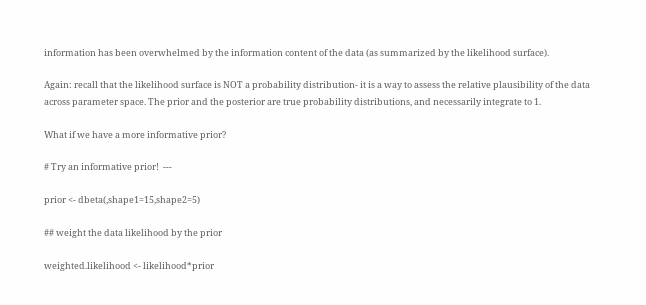information has been overwhelmed by the information content of the data (as summarized by the likelihood surface).

Again: recall that the likelihood surface is NOT a probability distribution- it is a way to assess the relative plausibility of the data across parameter space. The prior and the posterior are true probability distributions, and necessarily integrate to 1.

What if we have a more informative prior?

# Try an informative prior!  ---

prior <- dbeta(,shape1=15,shape2=5)

## weight the data likelihood by the prior

weighted.likelihood <- likelihood*prior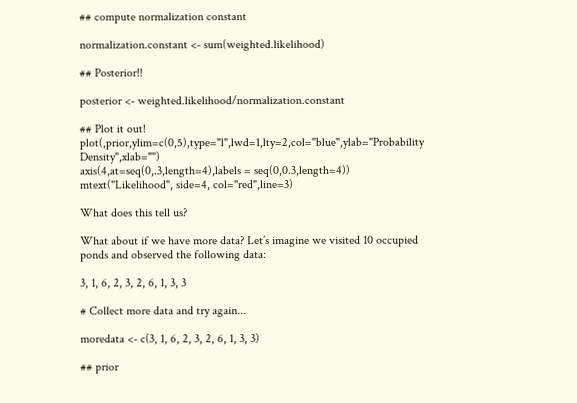## compute normalization constant

normalization.constant <- sum(weighted.likelihood)

## Posterior!!

posterior <- weighted.likelihood/normalization.constant

## Plot it out!
plot(,prior,ylim=c(0,5),type="l",lwd=1,lty=2,col="blue",ylab="Probability Density",xlab="")
axis(4,at=seq(0,.3,length=4),labels = seq(0,0.3,length=4))
mtext("Likelihood", side=4, col="red",line=3)

What does this tell us?

What about if we have more data? Let’s imagine we visited 10 occupied ponds and observed the following data:

3, 1, 6, 2, 3, 2, 6, 1, 3, 3

# Collect more data and try again...

moredata <- c(3, 1, 6, 2, 3, 2, 6, 1, 3, 3)

## prior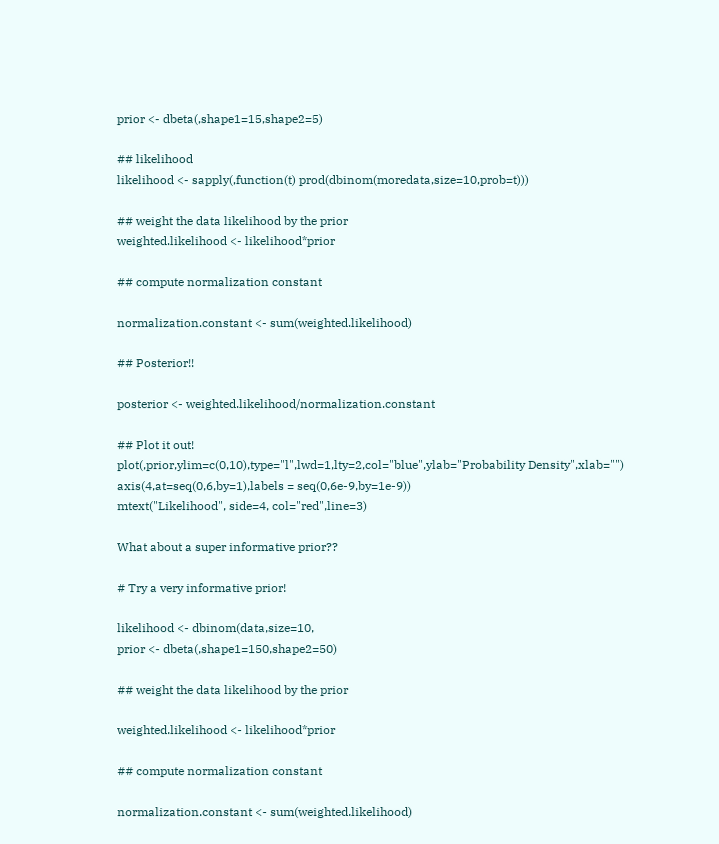prior <- dbeta(,shape1=15,shape2=5)

## likelihood
likelihood <- sapply(,function(t) prod(dbinom(moredata,size=10,prob=t)))

## weight the data likelihood by the prior
weighted.likelihood <- likelihood*prior

## compute normalization constant

normalization.constant <- sum(weighted.likelihood)

## Posterior!!

posterior <- weighted.likelihood/normalization.constant

## Plot it out!
plot(,prior,ylim=c(0,10),type="l",lwd=1,lty=2,col="blue",ylab="Probability Density",xlab="")
axis(4,at=seq(0,6,by=1),labels = seq(0,6e-9,by=1e-9))
mtext("Likelihood", side=4, col="red",line=3)

What about a super informative prior??

# Try a very informative prior!

likelihood <- dbinom(data,size=10,
prior <- dbeta(,shape1=150,shape2=50)

## weight the data likelihood by the prior

weighted.likelihood <- likelihood*prior

## compute normalization constant

normalization.constant <- sum(weighted.likelihood)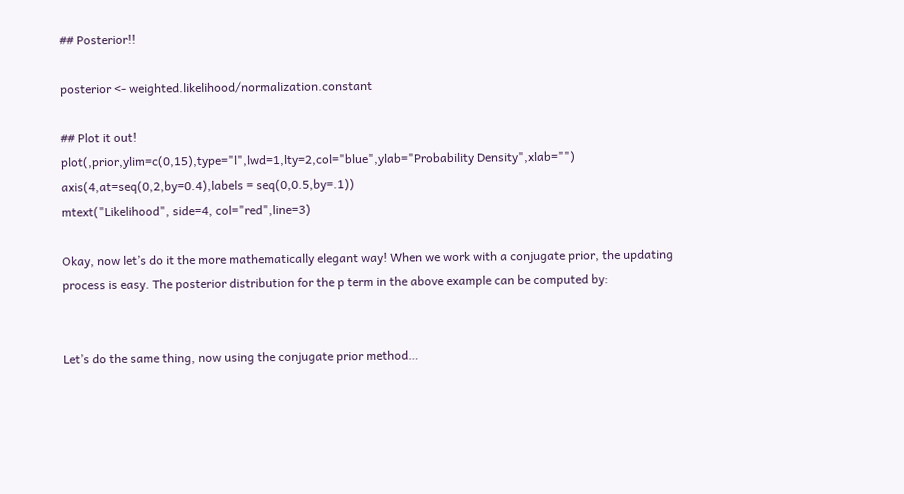## Posterior!!

posterior <- weighted.likelihood/normalization.constant

## Plot it out!
plot(,prior,ylim=c(0,15),type="l",lwd=1,lty=2,col="blue",ylab="Probability Density",xlab="")
axis(4,at=seq(0,2,by=0.4),labels = seq(0,0.5,by=.1))
mtext("Likelihood", side=4, col="red",line=3)

Okay, now let’s do it the more mathematically elegant way! When we work with a conjugate prior, the updating process is easy. The posterior distribution for the p term in the above example can be computed by:


Let’s do the same thing, now using the conjugate prior method…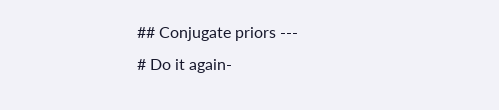## Conjugate priors ---
# Do it again-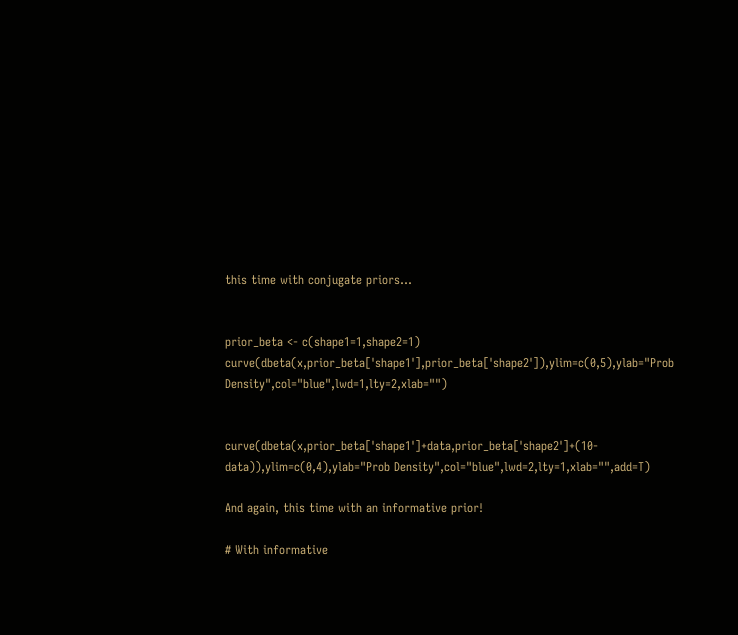this time with conjugate priors...


prior_beta <- c(shape1=1,shape2=1)
curve(dbeta(x,prior_beta['shape1'],prior_beta['shape2']),ylim=c(0,5),ylab="Prob Density",col="blue",lwd=1,lty=2,xlab="")


curve(dbeta(x,prior_beta['shape1']+data,prior_beta['shape2']+(10-data)),ylim=c(0,4),ylab="Prob Density",col="blue",lwd=2,lty=1,xlab="",add=T)

And again, this time with an informative prior!

# With informative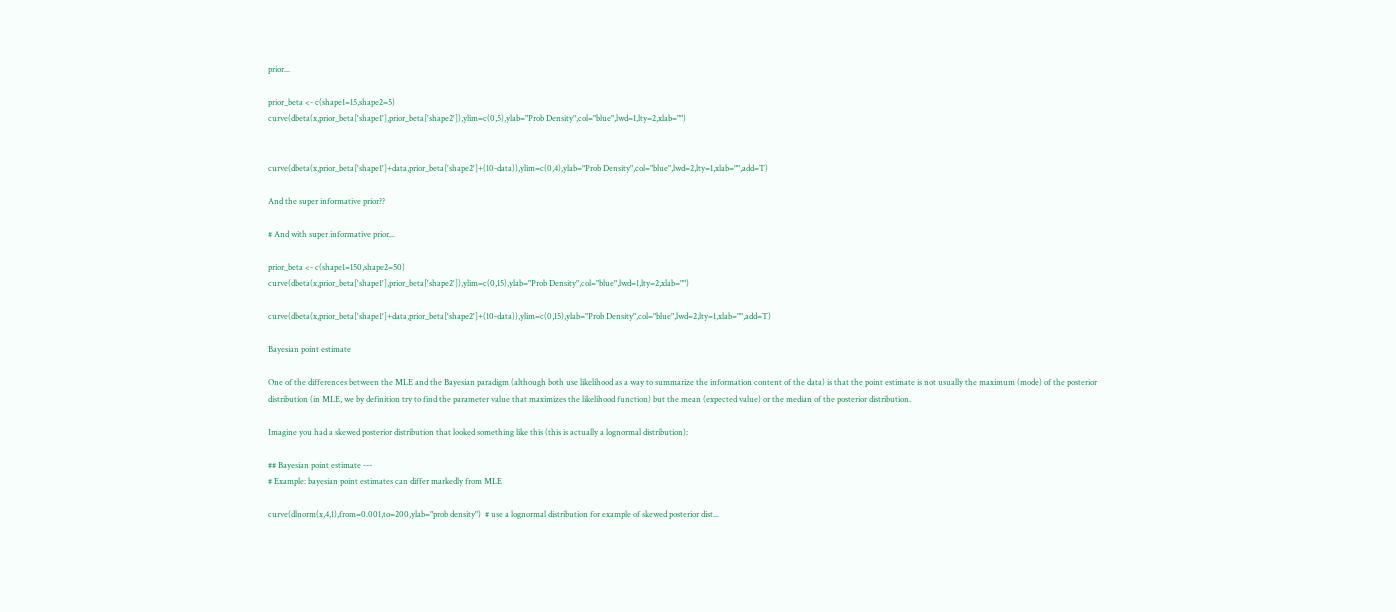prior...

prior_beta <- c(shape1=15,shape2=5)
curve(dbeta(x,prior_beta['shape1'],prior_beta['shape2']),ylim=c(0,5),ylab="Prob Density",col="blue",lwd=1,lty=2,xlab="")


curve(dbeta(x,prior_beta['shape1']+data,prior_beta['shape2']+(10-data)),ylim=c(0,4),ylab="Prob Density",col="blue",lwd=2,lty=1,xlab="",add=T)

And the super informative prior??

# And with super informative prior...

prior_beta <- c(shape1=150,shape2=50)
curve(dbeta(x,prior_beta['shape1'],prior_beta['shape2']),ylim=c(0,15),ylab="Prob Density",col="blue",lwd=1,lty=2,xlab="")

curve(dbeta(x,prior_beta['shape1']+data,prior_beta['shape2']+(10-data)),ylim=c(0,15),ylab="Prob Density",col="blue",lwd=2,lty=1,xlab="",add=T)

Bayesian point estimate

One of the differences between the MLE and the Bayesian paradigm (although both use likelihood as a way to summarize the information content of the data) is that the point estimate is not usually the maximum (mode) of the posterior distribution (in MLE, we by definition try to find the parameter value that maximizes the likelihood function) but the mean (expected value) or the median of the posterior distribution.

Imagine you had a skewed posterior distribution that looked something like this (this is actually a lognormal distribution):

## Bayesian point estimate ---
# Example: bayesian point estimates can differ markedly from MLE

curve(dlnorm(x,4,1),from=0.001,to=200,ylab="prob density")  # use a lognormal distribution for example of skewed posterior dist...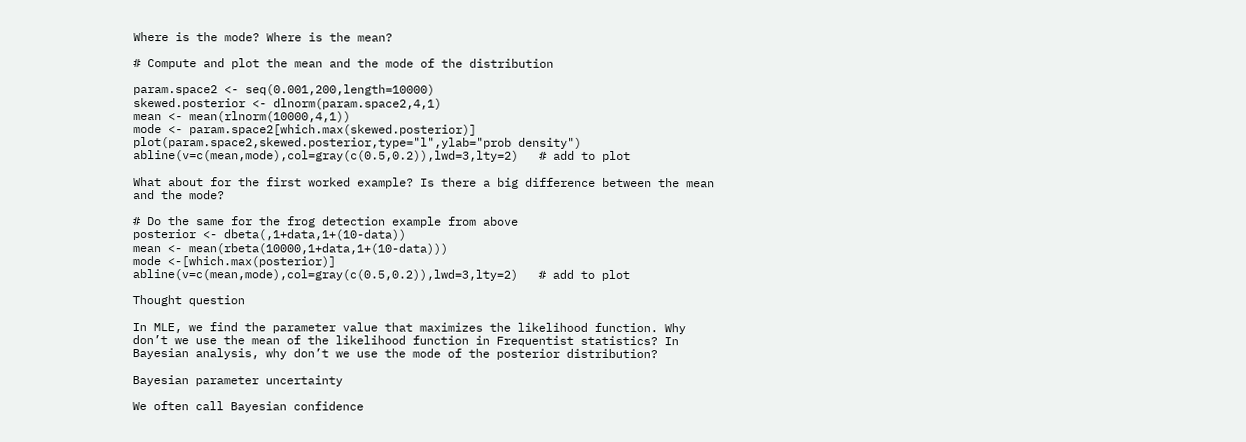Where is the mode? Where is the mean?

# Compute and plot the mean and the mode of the distribution

param.space2 <- seq(0.001,200,length=10000)
skewed.posterior <- dlnorm(param.space2,4,1)
mean <- mean(rlnorm(10000,4,1))
mode <- param.space2[which.max(skewed.posterior)]
plot(param.space2,skewed.posterior,type="l",ylab="prob density")
abline(v=c(mean,mode),col=gray(c(0.5,0.2)),lwd=3,lty=2)   # add to plot

What about for the first worked example? Is there a big difference between the mean and the mode?

# Do the same for the frog detection example from above
posterior <- dbeta(,1+data,1+(10-data))
mean <- mean(rbeta(10000,1+data,1+(10-data)))
mode <-[which.max(posterior)]
abline(v=c(mean,mode),col=gray(c(0.5,0.2)),lwd=3,lty=2)   # add to plot

Thought question

In MLE, we find the parameter value that maximizes the likelihood function. Why don’t we use the mean of the likelihood function in Frequentist statistics? In Bayesian analysis, why don’t we use the mode of the posterior distribution?

Bayesian parameter uncertainty

We often call Bayesian confidence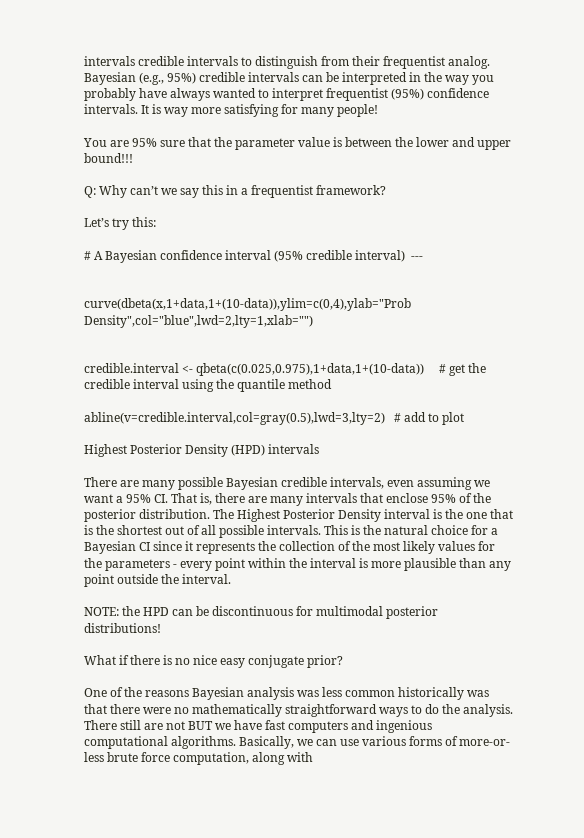intervals credible intervals to distinguish from their frequentist analog. Bayesian (e.g., 95%) credible intervals can be interpreted in the way you probably have always wanted to interpret frequentist (95%) confidence intervals. It is way more satisfying for many people!

You are 95% sure that the parameter value is between the lower and upper bound!!!

Q: Why can’t we say this in a frequentist framework?

Let’s try this:

# A Bayesian confidence interval (95% credible interval)  ---


curve(dbeta(x,1+data,1+(10-data)),ylim=c(0,4),ylab="Prob Density",col="blue",lwd=2,lty=1,xlab="")


credible.interval <- qbeta(c(0.025,0.975),1+data,1+(10-data))     # get the credible interval using the quantile method

abline(v=credible.interval,col=gray(0.5),lwd=3,lty=2)   # add to plot

Highest Posterior Density (HPD) intervals

There are many possible Bayesian credible intervals, even assuming we want a 95% CI. That is, there are many intervals that enclose 95% of the posterior distribution. The Highest Posterior Density interval is the one that is the shortest out of all possible intervals. This is the natural choice for a Bayesian CI since it represents the collection of the most likely values for the parameters - every point within the interval is more plausible than any point outside the interval.

NOTE: the HPD can be discontinuous for multimodal posterior distributions!

What if there is no nice easy conjugate prior?

One of the reasons Bayesian analysis was less common historically was that there were no mathematically straightforward ways to do the analysis. There still are not BUT we have fast computers and ingenious computational algorithms. Basically, we can use various forms of more-or-less brute force computation, along with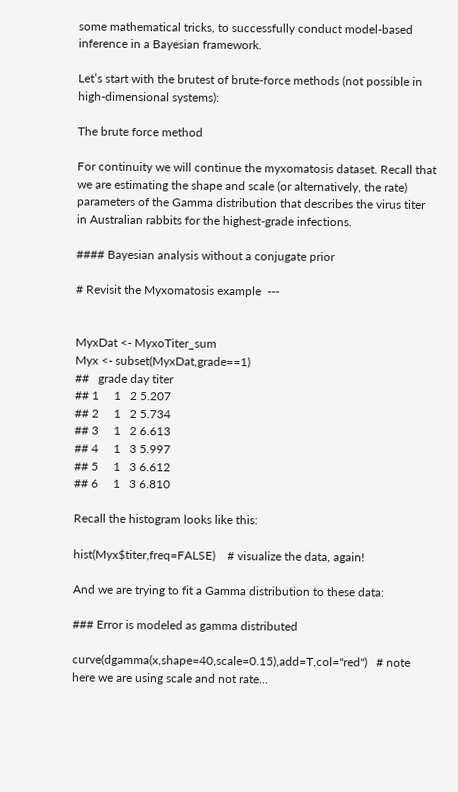some mathematical tricks, to successfully conduct model-based inference in a Bayesian framework.

Let’s start with the brutest of brute-force methods (not possible in high-dimensional systems):

The brute force method

For continuity we will continue the myxomatosis dataset. Recall that we are estimating the shape and scale (or alternatively, the rate) parameters of the Gamma distribution that describes the virus titer in Australian rabbits for the highest-grade infections.

#### Bayesian analysis without a conjugate prior

# Revisit the Myxomatosis example  ---


MyxDat <- MyxoTiter_sum
Myx <- subset(MyxDat,grade==1)
##   grade day titer
## 1     1   2 5.207
## 2     1   2 5.734
## 3     1   2 6.613
## 4     1   3 5.997
## 5     1   3 6.612
## 6     1   3 6.810

Recall the histogram looks like this:

hist(Myx$titer,freq=FALSE)    # visualize the data, again!

And we are trying to fit a Gamma distribution to these data:

### Error is modeled as gamma distributed

curve(dgamma(x,shape=40,scale=0.15),add=T,col="red")   # note here we are using scale and not rate...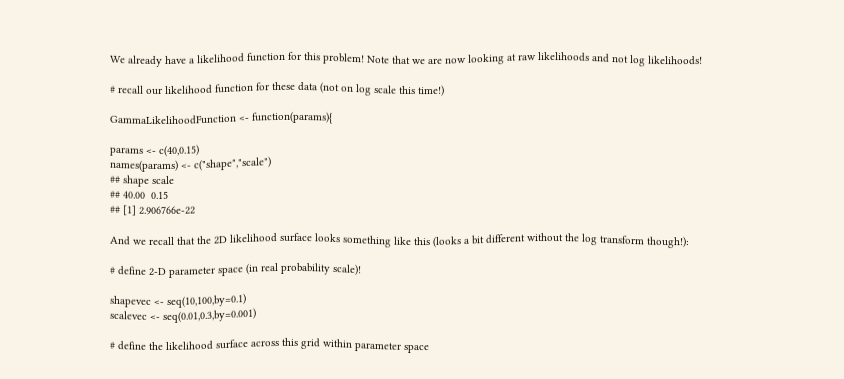We already have a likelihood function for this problem! Note that we are now looking at raw likelihoods and not log likelihoods!

# recall our likelihood function for these data (not on log scale this time!)

GammaLikelihoodFunction <- function(params){

params <- c(40,0.15)
names(params) <- c("shape","scale")
## shape scale
## 40.00  0.15
## [1] 2.906766e-22

And we recall that the 2D likelihood surface looks something like this (looks a bit different without the log transform though!):

# define 2-D parameter space (in real probability scale)!

shapevec <- seq(10,100,by=0.1)
scalevec <- seq(0.01,0.3,by=0.001)

# define the likelihood surface across this grid within parameter space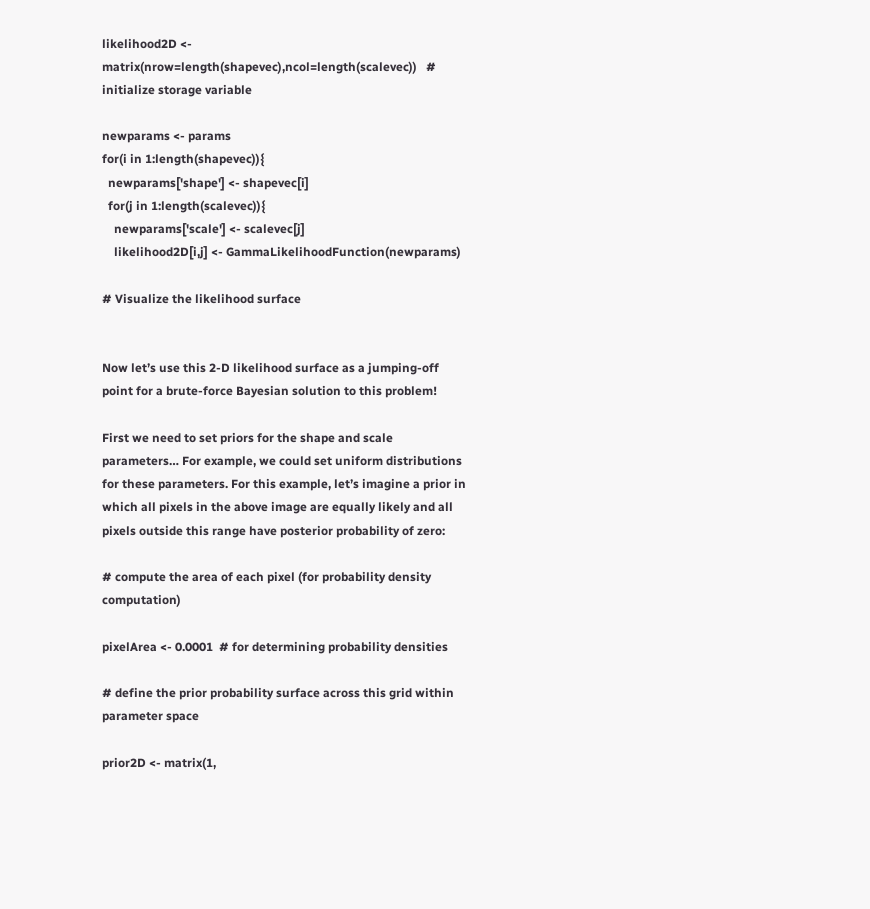likelihood2D <- matrix(nrow=length(shapevec),ncol=length(scalevec))   # initialize storage variable

newparams <- params
for(i in 1:length(shapevec)){
  newparams['shape'] <- shapevec[i]
  for(j in 1:length(scalevec)){
    newparams['scale'] <- scalevec[j]
    likelihood2D[i,j] <- GammaLikelihoodFunction(newparams)

# Visualize the likelihood surface


Now let’s use this 2-D likelihood surface as a jumping-off point for a brute-force Bayesian solution to this problem!

First we need to set priors for the shape and scale parameters… For example, we could set uniform distributions for these parameters. For this example, let’s imagine a prior in which all pixels in the above image are equally likely and all pixels outside this range have posterior probability of zero:

# compute the area of each pixel (for probability density computation)

pixelArea <- 0.0001  # for determining probability densities

# define the prior probability surface across this grid within parameter space

prior2D <- matrix(1,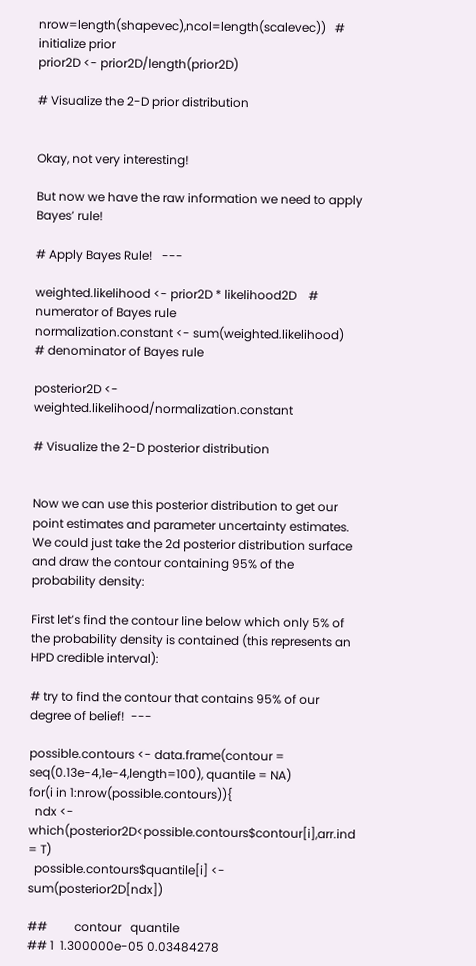nrow=length(shapevec),ncol=length(scalevec))   # initialize prior
prior2D <- prior2D/length(prior2D)

# Visualize the 2-D prior distribution


Okay, not very interesting!

But now we have the raw information we need to apply Bayes’ rule!

# Apply Bayes Rule!   ---

weighted.likelihood <- prior2D * likelihood2D    # numerator of Bayes rule
normalization.constant <- sum(weighted.likelihood)    # denominator of Bayes rule

posterior2D <- weighted.likelihood/normalization.constant

# Visualize the 2-D posterior distribution


Now we can use this posterior distribution to get our point estimates and parameter uncertainty estimates. We could just take the 2d posterior distribution surface and draw the contour containing 95% of the probability density:

First let’s find the contour line below which only 5% of the probability density is contained (this represents an HPD credible interval):

# try to find the contour that contains 95% of our degree of belief!  ---

possible.contours <- data.frame(contour = seq(0.13e-4,1e-4,length=100), quantile = NA)
for(i in 1:nrow(possible.contours)){
  ndx <- which(posterior2D<possible.contours$contour[i],arr.ind = T)
  possible.contours$quantile[i] <- sum(posterior2D[ndx])

##         contour   quantile
## 1  1.300000e-05 0.03484278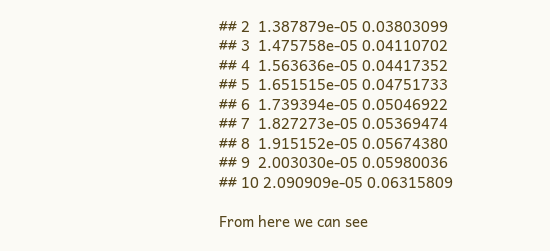## 2  1.387879e-05 0.03803099
## 3  1.475758e-05 0.04110702
## 4  1.563636e-05 0.04417352
## 5  1.651515e-05 0.04751733
## 6  1.739394e-05 0.05046922
## 7  1.827273e-05 0.05369474
## 8  1.915152e-05 0.05674380
## 9  2.003030e-05 0.05980036
## 10 2.090909e-05 0.06315809

From here we can see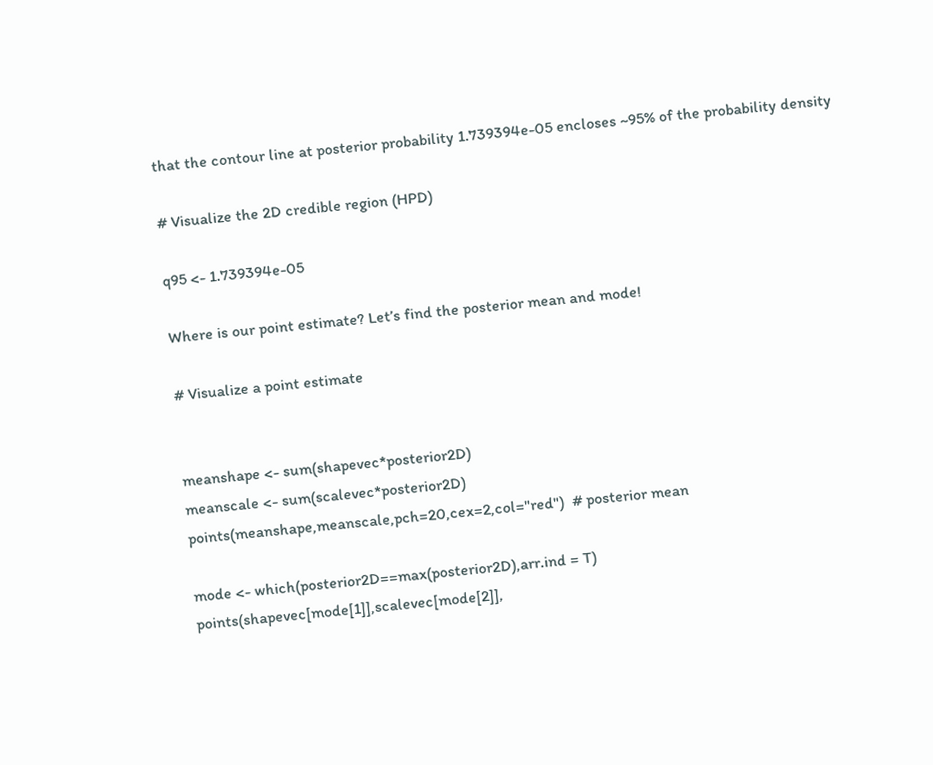that the contour line at posterior probability 1.739394e-05 encloses ~95% of the probability density

# Visualize the 2D credible region (HPD)

q95 <- 1.739394e-05

Where is our point estimate? Let’s find the posterior mean and mode!

# Visualize a point estimate


meanshape <- sum(shapevec*posterior2D)
meanscale <- sum(scalevec*posterior2D)
points(meanshape,meanscale,pch=20,cex=2,col="red")  # posterior mean

mode <- which(posterior2D==max(posterior2D),arr.ind = T)
points(shapevec[mode[1]],scalevec[mode[2]],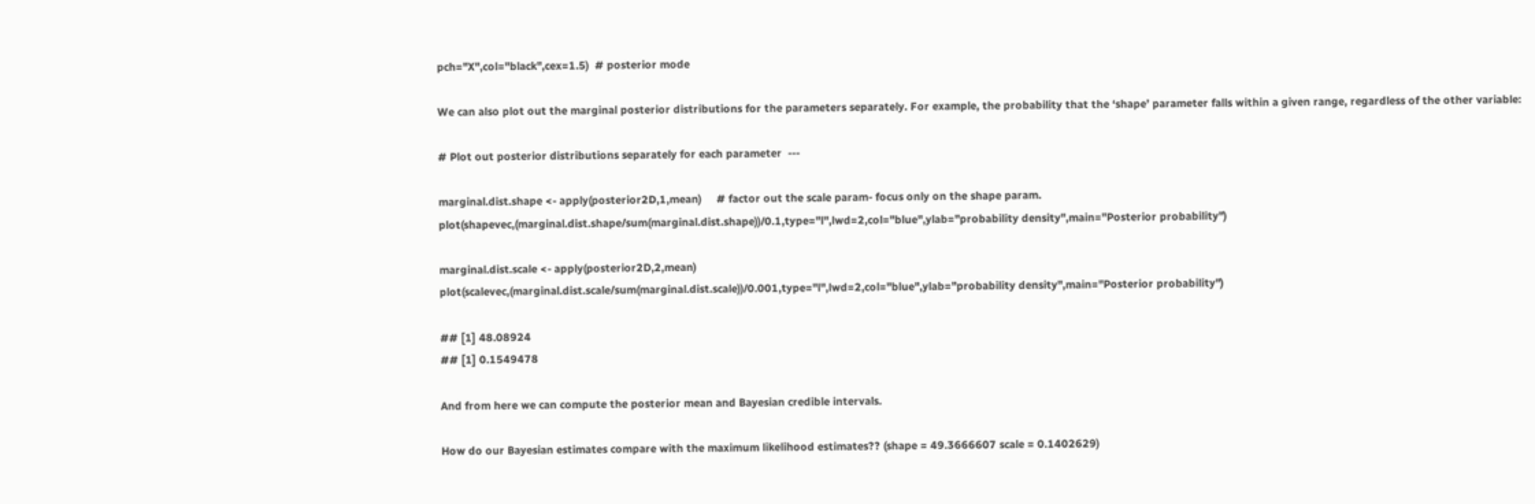pch="X",col="black",cex=1.5)  # posterior mode

We can also plot out the marginal posterior distributions for the parameters separately. For example, the probability that the ‘shape’ parameter falls within a given range, regardless of the other variable:

# Plot out posterior distributions separately for each parameter  ---

marginal.dist.shape <- apply(posterior2D,1,mean)     # factor out the scale param- focus only on the shape param.
plot(shapevec,(marginal.dist.shape/sum(marginal.dist.shape))/0.1,type="l",lwd=2,col="blue",ylab="probability density",main="Posterior probability")

marginal.dist.scale <- apply(posterior2D,2,mean)
plot(scalevec,(marginal.dist.scale/sum(marginal.dist.scale))/0.001,type="l",lwd=2,col="blue",ylab="probability density",main="Posterior probability")

## [1] 48.08924
## [1] 0.1549478

And from here we can compute the posterior mean and Bayesian credible intervals.

How do our Bayesian estimates compare with the maximum likelihood estimates?? (shape = 49.3666607 scale = 0.1402629)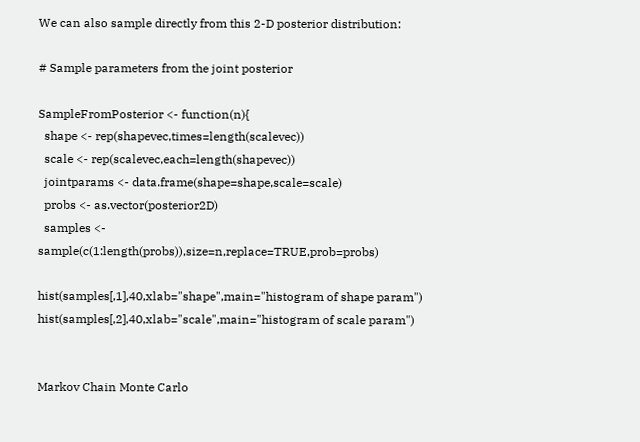We can also sample directly from this 2-D posterior distribution:

# Sample parameters from the joint posterior

SampleFromPosterior <- function(n){
  shape <- rep(shapevec,times=length(scalevec))
  scale <- rep(scalevec,each=length(shapevec))
  jointparams <- data.frame(shape=shape,scale=scale)
  probs <- as.vector(posterior2D)
  samples <- sample(c(1:length(probs)),size=n,replace=TRUE,prob=probs)

hist(samples[,1],40,xlab="shape",main="histogram of shape param")
hist(samples[,2],40,xlab="scale",main="histogram of scale param")


Markov Chain Monte Carlo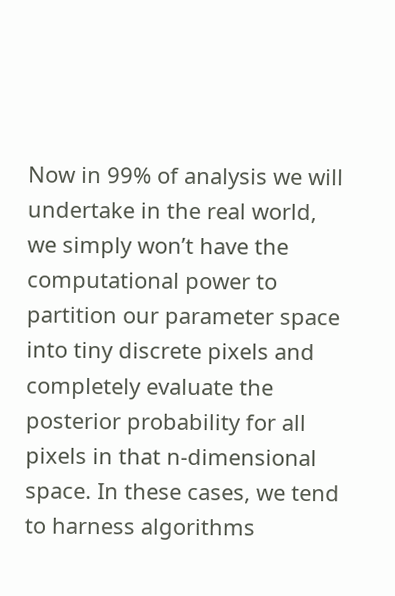Now in 99% of analysis we will undertake in the real world, we simply won’t have the computational power to partition our parameter space into tiny discrete pixels and completely evaluate the posterior probability for all pixels in that n-dimensional space. In these cases, we tend to harness algorithms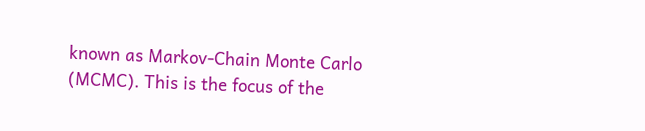known as Markov-Chain Monte Carlo (MCMC). This is the focus of the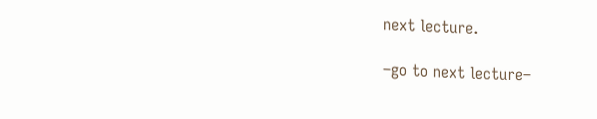next lecture.

–go to next lecture–